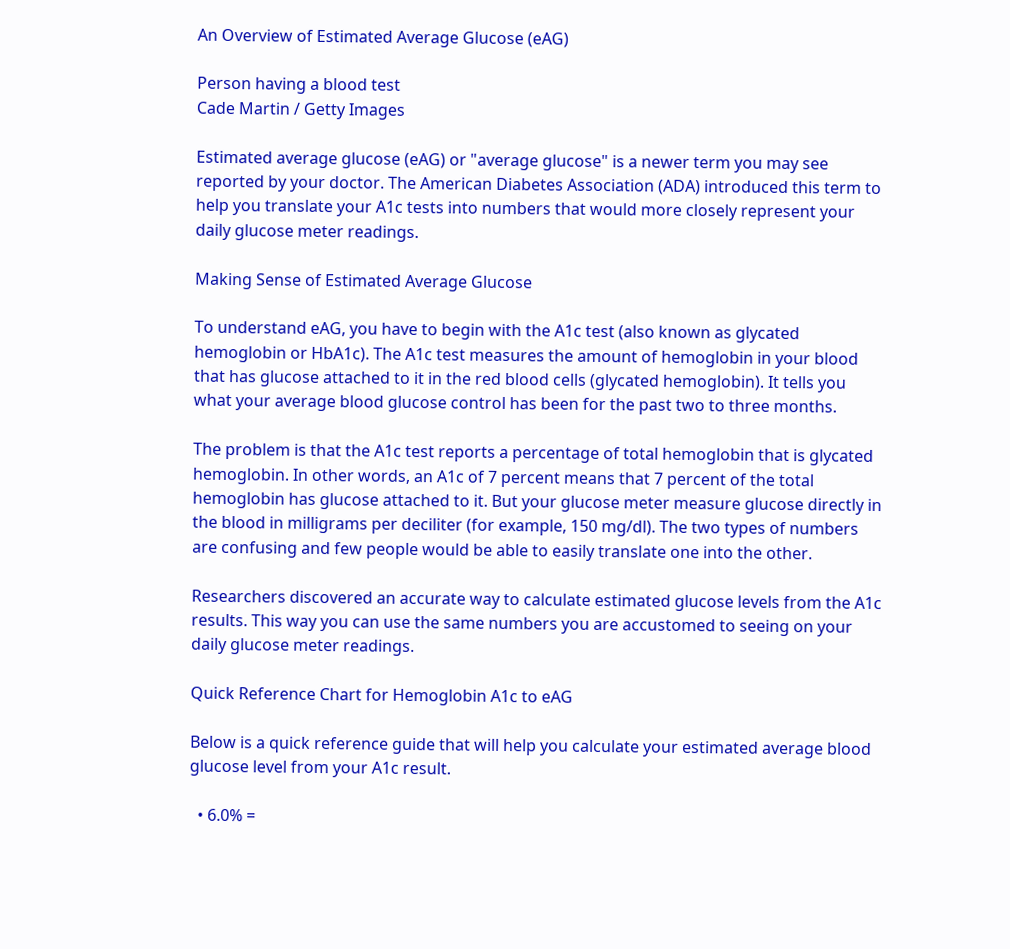An Overview of Estimated Average Glucose (eAG)

Person having a blood test
Cade Martin / Getty Images

Estimated average glucose (eAG) or "average glucose" is a newer term you may see reported by your doctor. The American Diabetes Association (ADA) introduced this term to help you translate your A1c tests into numbers that would more closely represent your daily glucose meter readings.

Making Sense of Estimated Average Glucose

To understand eAG, you have to begin with the A1c test (also known as glycated hemoglobin or HbA1c). The A1c test measures the amount of hemoglobin in your blood that has glucose attached to it in the red blood cells (glycated hemoglobin). It tells you what your average blood glucose control has been for the past two to three months.

The problem is that the A1c test reports a percentage of total hemoglobin that is glycated hemoglobin. In other words, an A1c of 7 percent means that 7 percent of the total hemoglobin has glucose attached to it. But your glucose meter measure glucose directly in the blood in milligrams per deciliter (for example, 150 mg/dl). The two types of numbers are confusing and few people would be able to easily translate one into the other.

Researchers discovered an accurate way to calculate estimated glucose levels from the A1c results. This way you can use the same numbers you are accustomed to seeing on your daily glucose meter readings.

Quick Reference Chart for Hemoglobin A1c to eAG

Below is a quick reference guide that will help you calculate your estimated average blood glucose level from your A1c result.

  • 6.0% =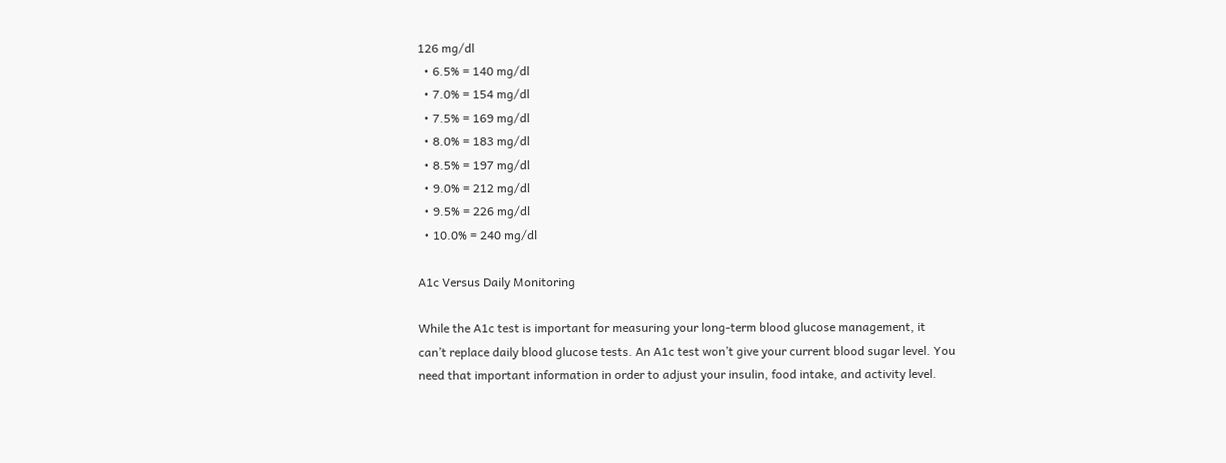126 mg/dl
  • 6.5% = 140 mg/dl
  • 7.0% = 154 mg/dl
  • 7.5% = 169 mg/dl
  • 8.0% = 183 mg/dl
  • 8.5% = 197 mg/dl
  • 9.0% = 212 mg/dl
  • 9.5% = 226 mg/dl
  • 10.0% = 240 mg/dl

A1c Versus Daily Monitoring

While the A1c test is important for measuring your long-term blood glucose management, it can’t replace daily blood glucose tests. An A1c test won’t give your current blood sugar level. You need that important information in order to adjust your insulin, food intake, and activity level.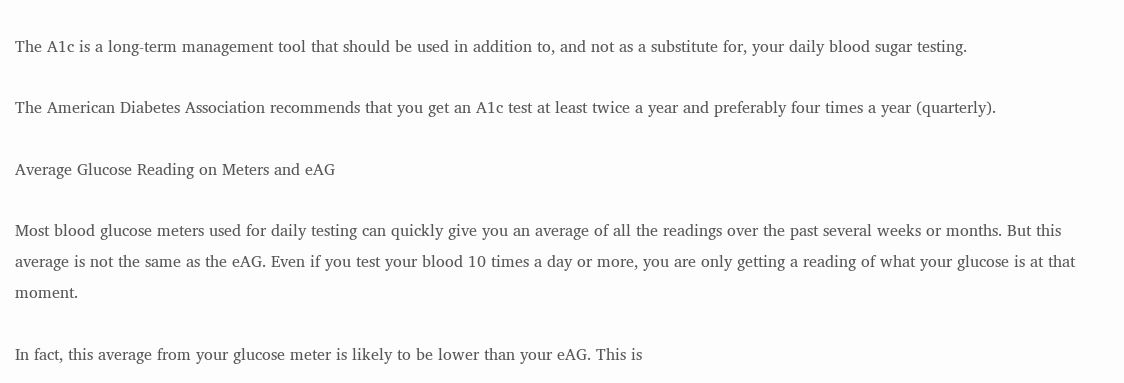The A1c is a long-term management tool that should be used in addition to, and not as a substitute for, your daily blood sugar testing.

The American Diabetes Association recommends that you get an A1c test at least twice a year and preferably four times a year (quarterly).

Average Glucose Reading on Meters and eAG

Most blood glucose meters used for daily testing can quickly give you an average of all the readings over the past several weeks or months. But this average is not the same as the eAG. Even if you test your blood 10 times a day or more, you are only getting a reading of what your glucose is at that moment.

In fact, this average from your glucose meter is likely to be lower than your eAG. This is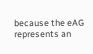because the eAG represents an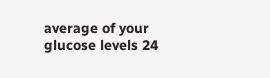average of your glucose levels 24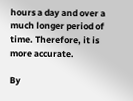hours a day and over a much longer period of time. Therefore, it is more accurate.

By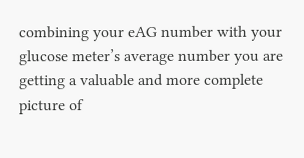combining your eAG number with your glucose meter’s average number you are getting a valuable and more complete picture of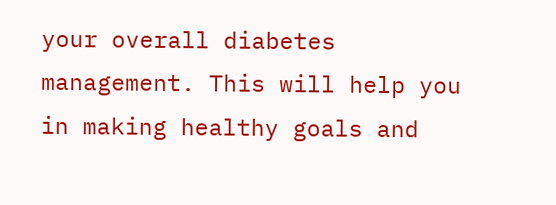your overall diabetes management. This will help you in making healthy goals and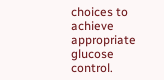choices to achieve appropriate glucose control.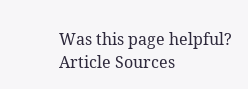Was this page helpful?
Article Sources